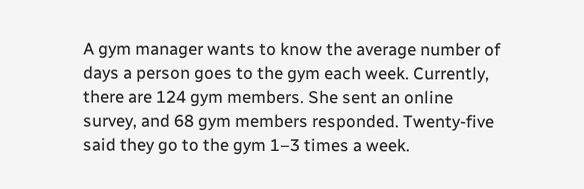A gym manager wants to know the average number of days a person goes to the gym each week. Currently, there are 124 gym members. She sent an online survey, and 68 gym members responded. Twenty-five said they go to the gym 1–3 times a week.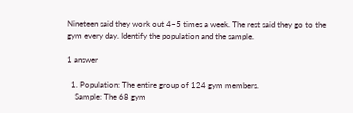Nineteen said they work out 4–5 times a week. The rest said they go to the gym every day. Identify the population and the sample.

1 answer

  1. Population: The entire group of 124 gym members.
    Sample: The 68 gym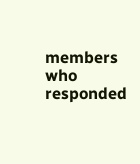members who responded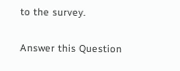to the survey.

Answer this Question